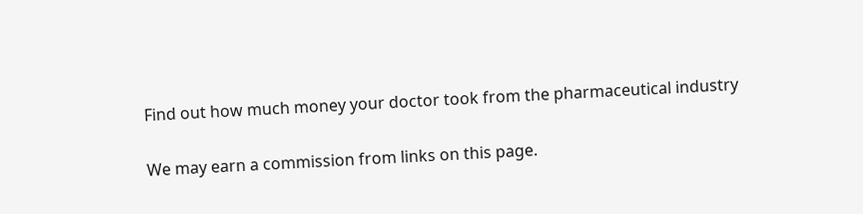Find out how much money your doctor took from the pharmaceutical industry

We may earn a commission from links on this page.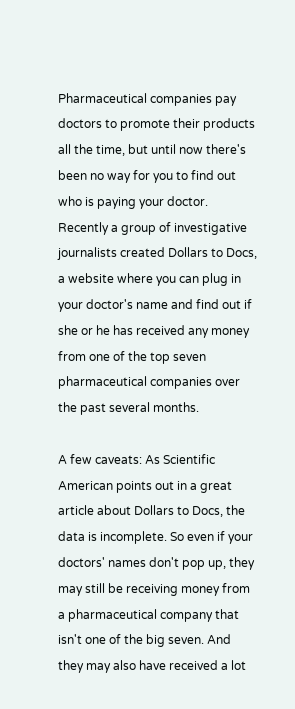Pharmaceutical companies pay doctors to promote their products all the time, but until now there's been no way for you to find out who is paying your doctor. Recently a group of investigative journalists created Dollars to Docs, a website where you can plug in your doctor's name and find out if she or he has received any money from one of the top seven pharmaceutical companies over the past several months.

A few caveats: As Scientific American points out in a great article about Dollars to Docs, the data is incomplete. So even if your doctors' names don't pop up, they may still be receiving money from a pharmaceutical company that isn't one of the big seven. And they may also have received a lot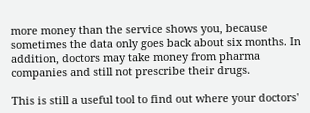more money than the service shows you, because sometimes the data only goes back about six months. In addition, doctors may take money from pharma companies and still not prescribe their drugs.

This is still a useful tool to find out where your doctors'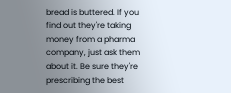bread is buttered. If you find out they're taking money from a pharma company, just ask them about it. Be sure they're prescribing the best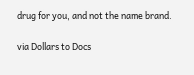drug for you, and not the name brand.

via Dollars to Docs